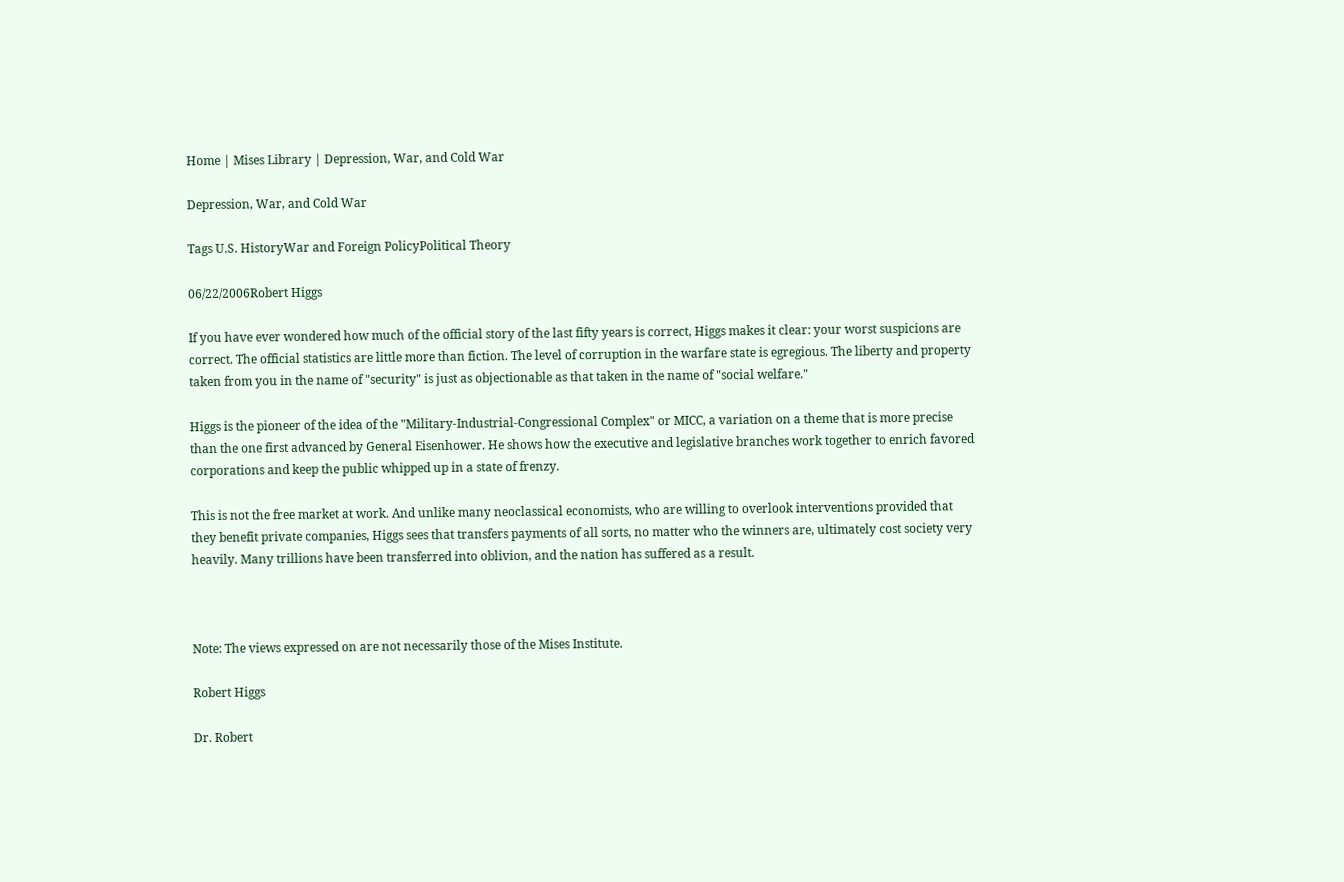Home | Mises Library | Depression, War, and Cold War

Depression, War, and Cold War

Tags U.S. HistoryWar and Foreign PolicyPolitical Theory

06/22/2006Robert Higgs

If you have ever wondered how much of the official story of the last fifty years is correct, Higgs makes it clear: your worst suspicions are correct. The official statistics are little more than fiction. The level of corruption in the warfare state is egregious. The liberty and property taken from you in the name of "security" is just as objectionable as that taken in the name of "social welfare."

Higgs is the pioneer of the idea of the "Military-Industrial-Congressional Complex" or MICC, a variation on a theme that is more precise than the one first advanced by General Eisenhower. He shows how the executive and legislative branches work together to enrich favored corporations and keep the public whipped up in a state of frenzy.

This is not the free market at work. And unlike many neoclassical economists, who are willing to overlook interventions provided that they benefit private companies, Higgs sees that transfers payments of all sorts, no matter who the winners are, ultimately cost society very heavily. Many trillions have been transferred into oblivion, and the nation has suffered as a result.



Note: The views expressed on are not necessarily those of the Mises Institute.

Robert Higgs

Dr. Robert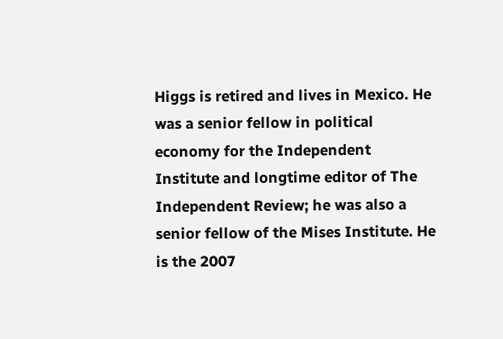Higgs is retired and lives in Mexico. He was a senior fellow in political economy for the Independent Institute and longtime editor of The Independent Review; he was also a senior fellow of the Mises Institute. He is the 2007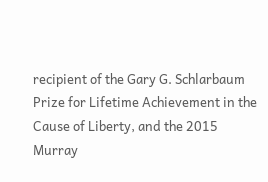recipient of the Gary G. Schlarbaum Prize for Lifetime Achievement in the Cause of Liberty, and the 2015 Murray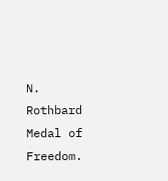N. Rothbard Medal of Freedom.